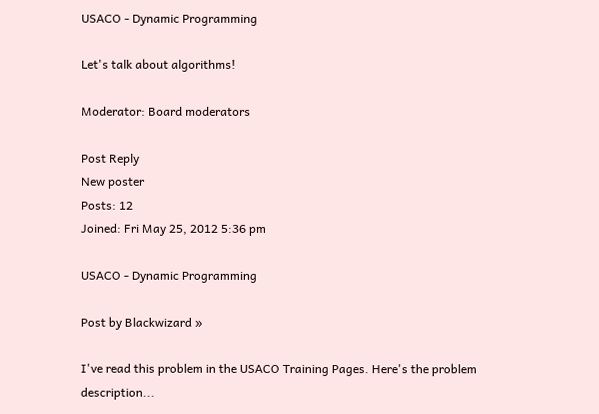USACO - Dynamic Programming

Let's talk about algorithms!

Moderator: Board moderators

Post Reply
New poster
Posts: 12
Joined: Fri May 25, 2012 5:36 pm

USACO - Dynamic Programming

Post by Blackwizard »

I've read this problem in the USACO Training Pages. Here's the problem description...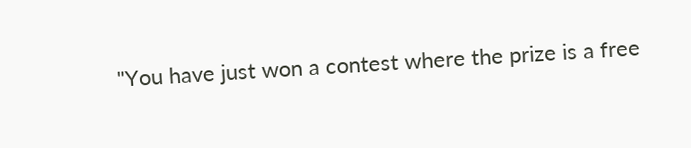"You have just won a contest where the prize is a free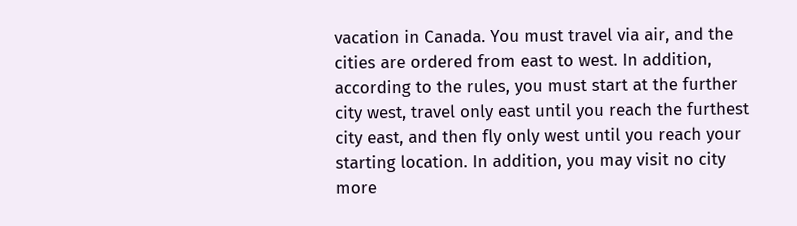vacation in Canada. You must travel via air, and the cities are ordered from east to west. In addition, according to the rules, you must start at the further city west, travel only east until you reach the furthest city east, and then fly only west until you reach your starting location. In addition, you may visit no city more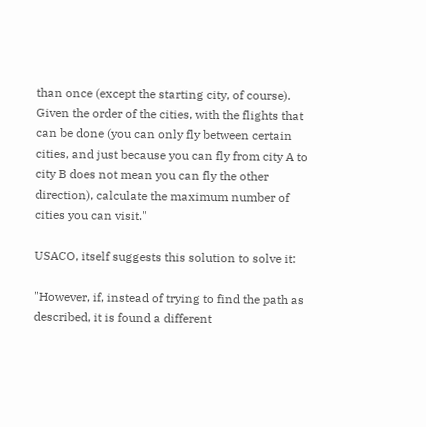than once (except the starting city, of course). Given the order of the cities, with the flights that can be done (you can only fly between certain cities, and just because you can fly from city A to city B does not mean you can fly the other direction), calculate the maximum number of cities you can visit."

USACO, itself suggests this solution to solve it:

"However, if, instead of trying to find the path as described, it is found a different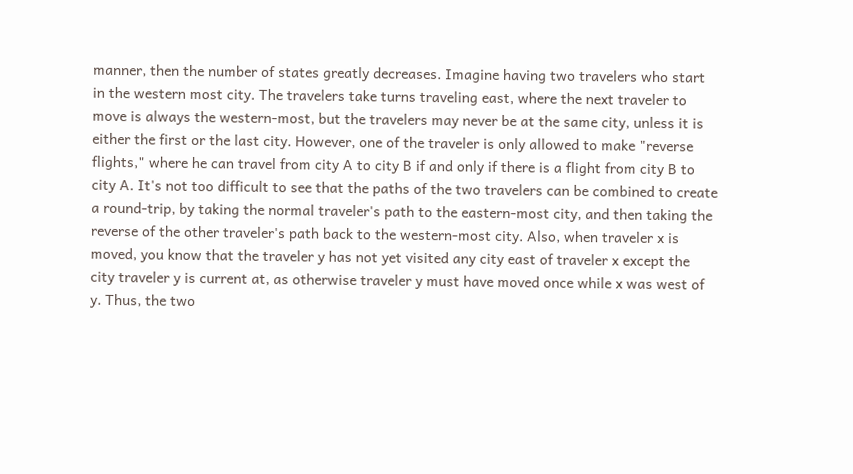manner, then the number of states greatly decreases. Imagine having two travelers who start in the western most city. The travelers take turns traveling east, where the next traveler to move is always the western-most, but the travelers may never be at the same city, unless it is either the first or the last city. However, one of the traveler is only allowed to make "reverse flights," where he can travel from city A to city B if and only if there is a flight from city B to city A. It's not too difficult to see that the paths of the two travelers can be combined to create a round-trip, by taking the normal traveler's path to the eastern-most city, and then taking the reverse of the other traveler's path back to the western-most city. Also, when traveler x is moved, you know that the traveler y has not yet visited any city east of traveler x except the city traveler y is current at, as otherwise traveler y must have moved once while x was west of y. Thus, the two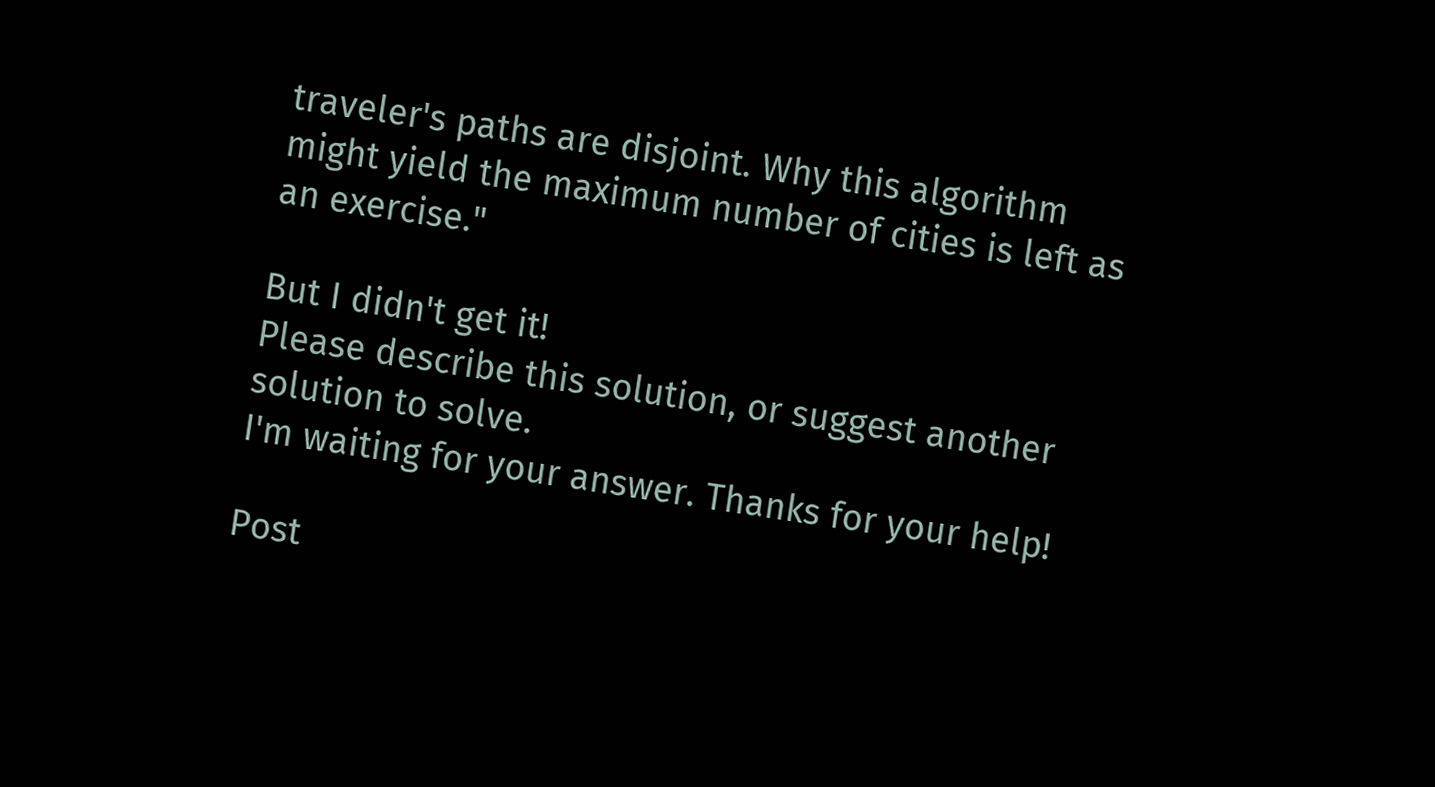traveler's paths are disjoint. Why this algorithm might yield the maximum number of cities is left as an exercise."

But I didn't get it!
Please describe this solution, or suggest another solution to solve.
I'm waiting for your answer. Thanks for your help!

Post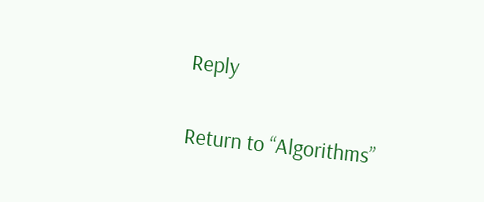Reply

Return to “Algorithms”